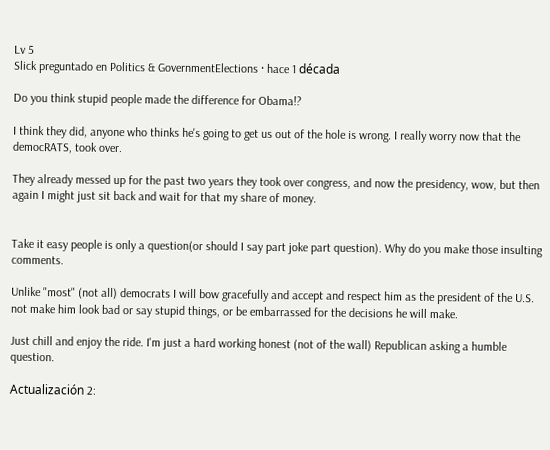Lv 5
Slick preguntado en Politics & GovernmentElections · hace 1 década

Do you think stupid people made the difference for Obama!?

I think they did, anyone who thinks he's going to get us out of the hole is wrong. I really worry now that the democRATS, took over.

They already messed up for the past two years they took over congress, and now the presidency, wow, but then again I might just sit back and wait for that my share of money.


Take it easy people is only a question(or should I say part joke part question). Why do you make those insulting comments.

Unlike "most" (not all) democrats I will bow gracefully and accept and respect him as the president of the U.S. not make him look bad or say stupid things, or be embarrassed for the decisions he will make.

Just chill and enjoy the ride. I'm just a hard working honest (not of the wall) Republican asking a humble question.

Actualización 2: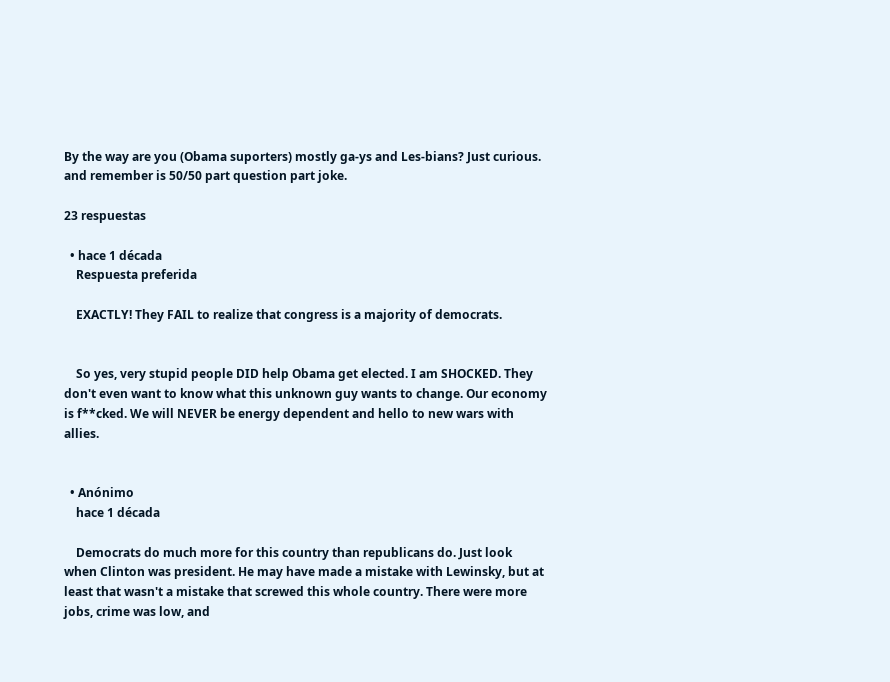By the way are you (Obama suporters) mostly ga-ys and Les-bians? Just curious. and remember is 50/50 part question part joke.

23 respuestas

  • hace 1 década
    Respuesta preferida

    EXACTLY! They FAIL to realize that congress is a majority of democrats.


    So yes, very stupid people DID help Obama get elected. I am SHOCKED. They don't even want to know what this unknown guy wants to change. Our economy is f**cked. We will NEVER be energy dependent and hello to new wars with allies.


  • Anónimo
    hace 1 década

    Democrats do much more for this country than republicans do. Just look when Clinton was president. He may have made a mistake with Lewinsky, but at least that wasn't a mistake that screwed this whole country. There were more jobs, crime was low, and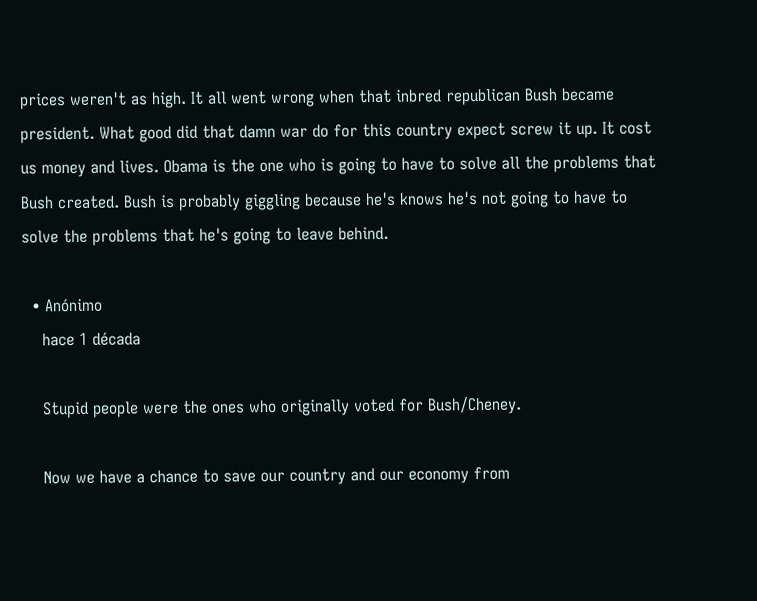prices weren't as high. It all went wrong when that inbred republican Bush became president. What good did that damn war do for this country expect screw it up. It cost us money and lives. Obama is the one who is going to have to solve all the problems that Bush created. Bush is probably giggling because he's knows he's not going to have to solve the problems that he's going to leave behind.

  • Anónimo
    hace 1 década

    Stupid people were the ones who originally voted for Bush/Cheney.

    Now we have a chance to save our country and our economy from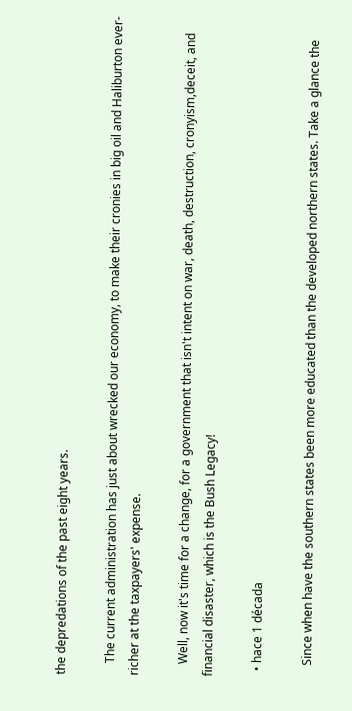the depredations of the past eight years.

    The current administration has just about wrecked our economy, to make their cronies in big oil and Haliburton ever-richer at the taxpayers' expense.

    Well, now it's time for a change, for a government that isn't intent on war, death, destruction, cronyism,deceit, and financial disaster, which is the Bush Legacy!

  • hace 1 década

    Since when have the southern states been more educated than the developed northern states. Take a glance the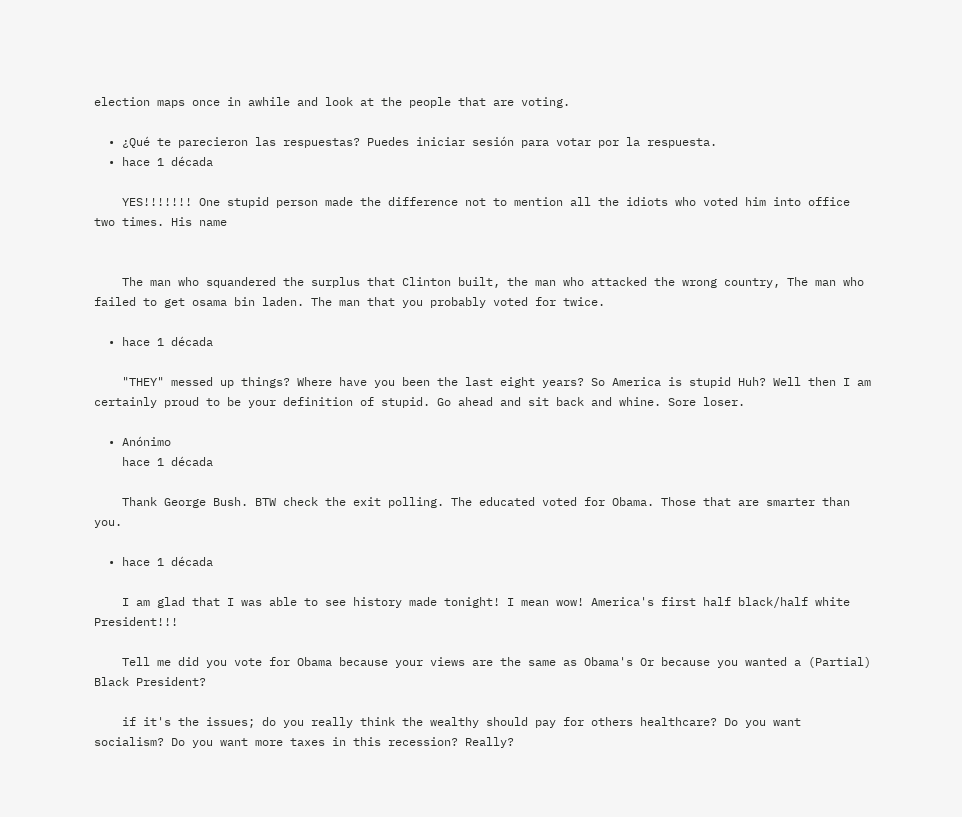election maps once in awhile and look at the people that are voting.

  • ¿Qué te parecieron las respuestas? Puedes iniciar sesión para votar por la respuesta.
  • hace 1 década

    YES!!!!!!! One stupid person made the difference not to mention all the idiots who voted him into office two times. His name


    The man who squandered the surplus that Clinton built, the man who attacked the wrong country, The man who failed to get osama bin laden. The man that you probably voted for twice.

  • hace 1 década

    "THEY" messed up things? Where have you been the last eight years? So America is stupid Huh? Well then I am certainly proud to be your definition of stupid. Go ahead and sit back and whine. Sore loser.

  • Anónimo
    hace 1 década

    Thank George Bush. BTW check the exit polling. The educated voted for Obama. Those that are smarter than you.

  • hace 1 década

    I am glad that I was able to see history made tonight! I mean wow! America's first half black/half white President!!!

    Tell me did you vote for Obama because your views are the same as Obama's Or because you wanted a (Partial) Black President?

    if it's the issues; do you really think the wealthy should pay for others healthcare? Do you want socialism? Do you want more taxes in this recession? Really?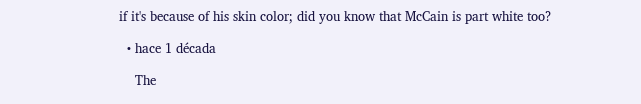if it's because of his skin color; did you know that McCain is part white too?

  • hace 1 década

    The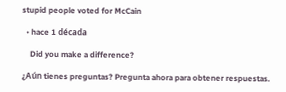stupid people voted for McCain

  • hace 1 década

    Did you make a difference?

¿Aún tienes preguntas? Pregunta ahora para obtener respuestas.